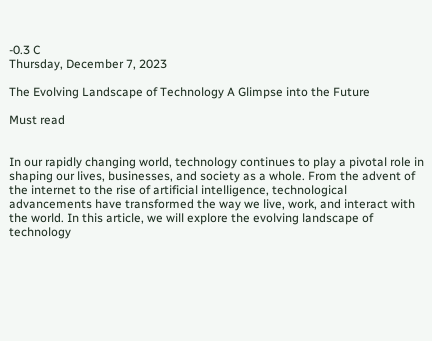-0.3 C
Thursday, December 7, 2023

The Evolving Landscape of Technology A Glimpse into the Future

Must read


In our rapidly changing world, technology continues to play a pivotal role in shaping our lives, businesses, and society as a whole. From the advent of the internet to the rise of artificial intelligence, technological advancements have transformed the way we live, work, and interact with the world. In this article, we will explore the evolving landscape of technology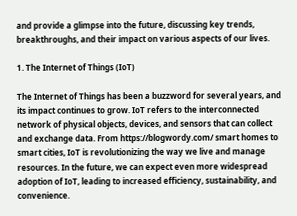and provide a glimpse into the future, discussing key trends, breakthroughs, and their impact on various aspects of our lives.

1. The Internet of Things (IoT)

The Internet of Things has been a buzzword for several years, and its impact continues to grow. IoT refers to the interconnected network of physical objects, devices, and sensors that can collect and exchange data. From https://blogwordy.com/ smart homes to smart cities, IoT is revolutionizing the way we live and manage resources. In the future, we can expect even more widespread adoption of IoT, leading to increased efficiency, sustainability, and convenience.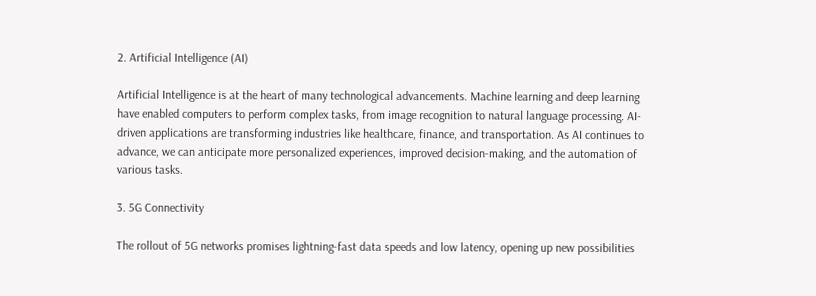2. Artificial Intelligence (AI)

Artificial Intelligence is at the heart of many technological advancements. Machine learning and deep learning have enabled computers to perform complex tasks, from image recognition to natural language processing. AI-driven applications are transforming industries like healthcare, finance, and transportation. As AI continues to advance, we can anticipate more personalized experiences, improved decision-making, and the automation of various tasks.

3. 5G Connectivity

The rollout of 5G networks promises lightning-fast data speeds and low latency, opening up new possibilities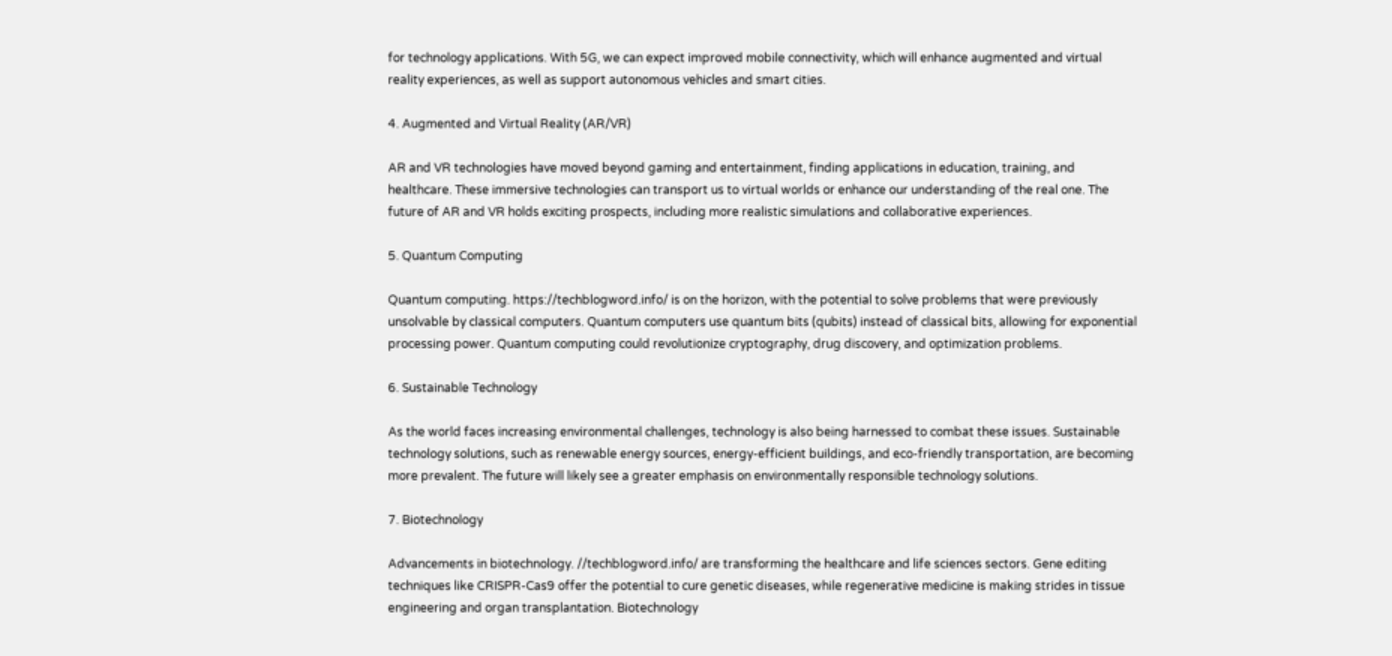for technology applications. With 5G, we can expect improved mobile connectivity, which will enhance augmented and virtual reality experiences, as well as support autonomous vehicles and smart cities.

4. Augmented and Virtual Reality (AR/VR)

AR and VR technologies have moved beyond gaming and entertainment, finding applications in education, training, and healthcare. These immersive technologies can transport us to virtual worlds or enhance our understanding of the real one. The future of AR and VR holds exciting prospects, including more realistic simulations and collaborative experiences.

5. Quantum Computing

Quantum computing. https://techblogword.info/ is on the horizon, with the potential to solve problems that were previously unsolvable by classical computers. Quantum computers use quantum bits (qubits) instead of classical bits, allowing for exponential processing power. Quantum computing could revolutionize cryptography, drug discovery, and optimization problems.

6. Sustainable Technology

As the world faces increasing environmental challenges, technology is also being harnessed to combat these issues. Sustainable technology solutions, such as renewable energy sources, energy-efficient buildings, and eco-friendly transportation, are becoming more prevalent. The future will likely see a greater emphasis on environmentally responsible technology solutions.

7. Biotechnology

Advancements in biotechnology. //techblogword.info/ are transforming the healthcare and life sciences sectors. Gene editing techniques like CRISPR-Cas9 offer the potential to cure genetic diseases, while regenerative medicine is making strides in tissue engineering and organ transplantation. Biotechnology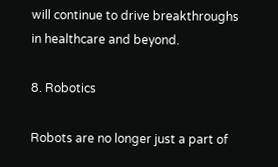will continue to drive breakthroughs in healthcare and beyond.

8. Robotics

Robots are no longer just a part of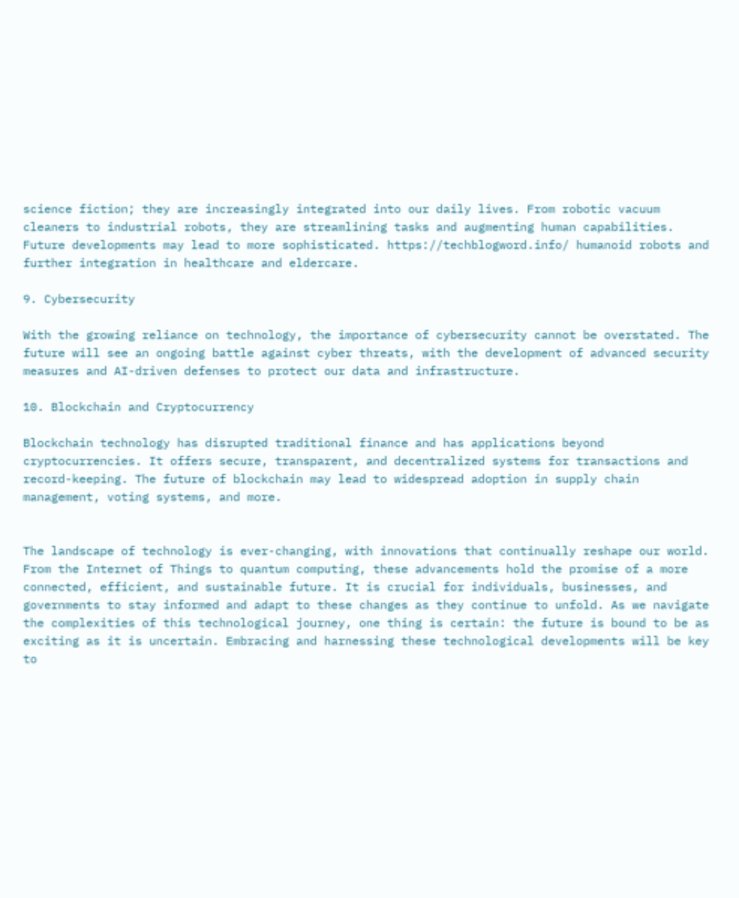science fiction; they are increasingly integrated into our daily lives. From robotic vacuum cleaners to industrial robots, they are streamlining tasks and augmenting human capabilities. Future developments may lead to more sophisticated. https://techblogword.info/ humanoid robots and further integration in healthcare and eldercare.

9. Cybersecurity

With the growing reliance on technology, the importance of cybersecurity cannot be overstated. The future will see an ongoing battle against cyber threats, with the development of advanced security measures and AI-driven defenses to protect our data and infrastructure.

10. Blockchain and Cryptocurrency

Blockchain technology has disrupted traditional finance and has applications beyond cryptocurrencies. It offers secure, transparent, and decentralized systems for transactions and record-keeping. The future of blockchain may lead to widespread adoption in supply chain management, voting systems, and more.


The landscape of technology is ever-changing, with innovations that continually reshape our world. From the Internet of Things to quantum computing, these advancements hold the promise of a more connected, efficient, and sustainable future. It is crucial for individuals, businesses, and governments to stay informed and adapt to these changes as they continue to unfold. As we navigate the complexities of this technological journey, one thing is certain: the future is bound to be as exciting as it is uncertain. Embracing and harnessing these technological developments will be key to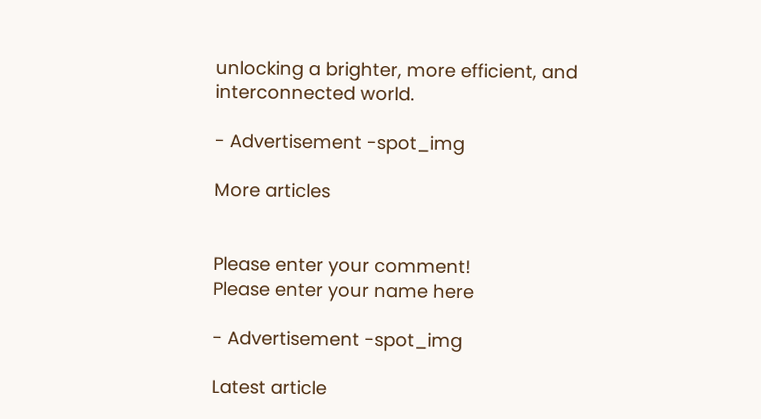unlocking a brighter, more efficient, and interconnected world.

- Advertisement -spot_img

More articles


Please enter your comment!
Please enter your name here

- Advertisement -spot_img

Latest article